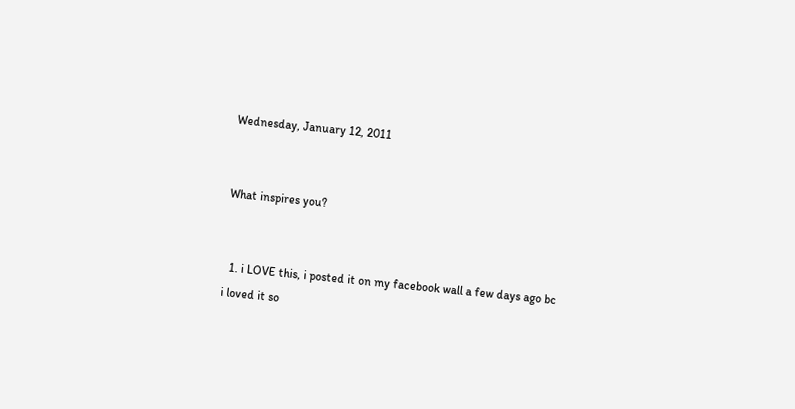Wednesday, January 12, 2011


What inspires you?


  1. i LOVE this, i posted it on my facebook wall a few days ago bc i loved it so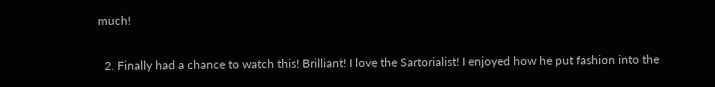much!

  2. Finally had a chance to watch this! Brilliant! I love the Sartorialist! I enjoyed how he put fashion into the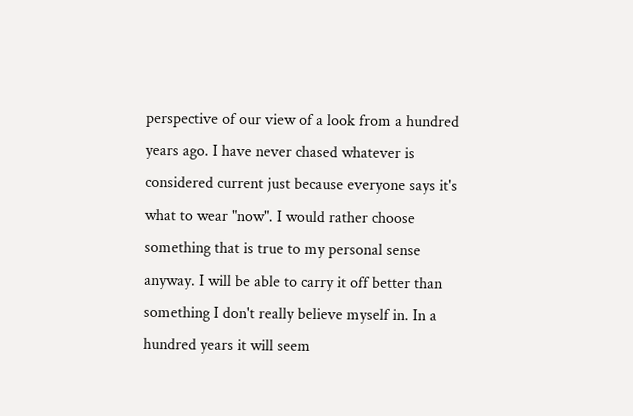perspective of our view of a look from a hundred years ago. I have never chased whatever is considered current just because everyone says it's what to wear "now". I would rather choose something that is true to my personal sense anyway. I will be able to carry it off better than something I don't really believe myself in. In a hundred years it will seem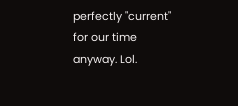perfectly "current" for our time anyway. Lol.